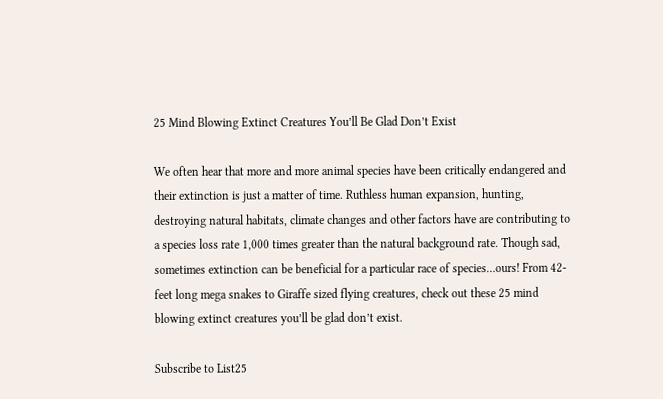25 Mind Blowing Extinct Creatures You’ll Be Glad Don’t Exist

We often hear that more and more animal species have been critically endangered and their extinction is just a matter of time. Ruthless human expansion, hunting, destroying natural habitats, climate changes and other factors have are contributing to a species loss rate 1,000 times greater than the natural background rate. Though sad, sometimes extinction can be beneficial for a particular race of species…ours! From 42-feet long mega snakes to Giraffe sized flying creatures, check out these 25 mind blowing extinct creatures you’ll be glad don’t exist.

Subscribe to List25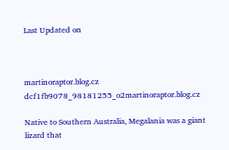Last Updated on



martinoraptor.blog.cz dcf1fb9078_98181255_o2martinoraptor.blog.cz

Native to Southern Australia, Megalania was a giant lizard that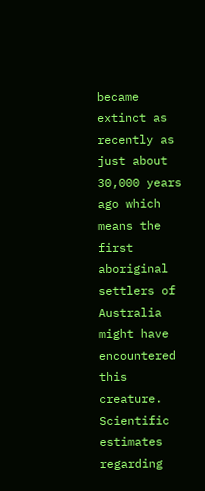became extinct as recently as just about 30,000 years ago which means the first aboriginal settlers of Australia might have encountered this creature. Scientific estimates regarding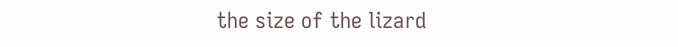the size of the lizard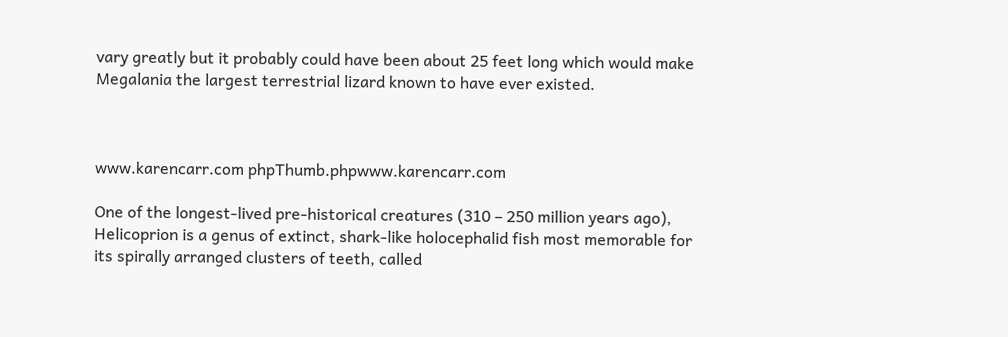vary greatly but it probably could have been about 25 feet long which would make Megalania the largest terrestrial lizard known to have ever existed.



www.karencarr.com phpThumb.phpwww.karencarr.com

One of the longest-lived pre-historical creatures (310 – 250 million years ago), Helicoprion is a genus of extinct, shark-like holocephalid fish most memorable for its spirally arranged clusters of teeth, called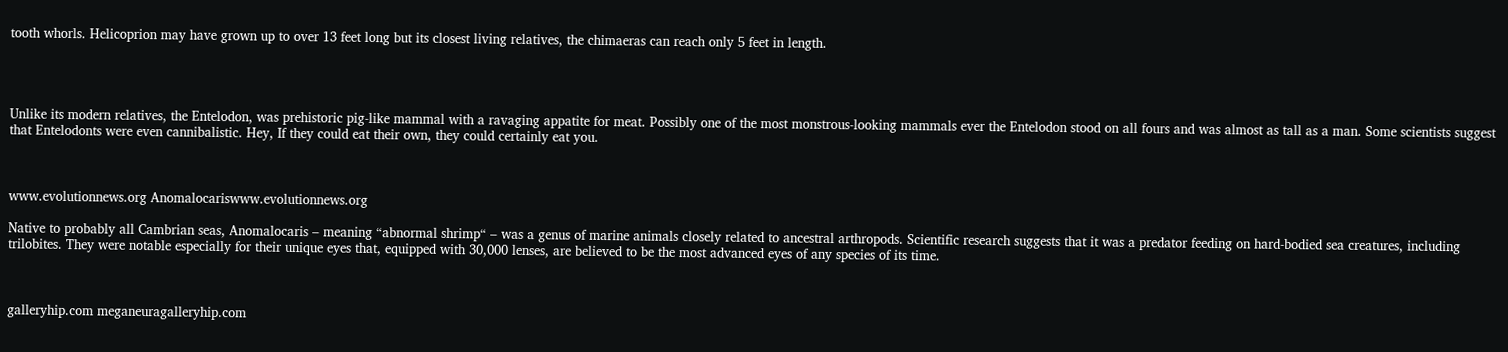tooth whorls. Helicoprion may have grown up to over 13 feet long but its closest living relatives, the chimaeras can reach only 5 feet in length.




Unlike its modern relatives, the Entelodon, was prehistoric pig-like mammal with a ravaging appatite for meat. Possibly one of the most monstrous-looking mammals ever the Entelodon stood on all fours and was almost as tall as a man. Some scientists suggest that Entelodonts were even cannibalistic. Hey, If they could eat their own, they could certainly eat you.



www.evolutionnews.org Anomalocariswww.evolutionnews.org

Native to probably all Cambrian seas, Anomalocaris – meaning “abnormal shrimp“ – was a genus of marine animals closely related to ancestral arthropods. Scientific research suggests that it was a predator feeding on hard-bodied sea creatures, including trilobites. They were notable especially for their unique eyes that, equipped with 30,000 lenses, are believed to be the most advanced eyes of any species of its time.



galleryhip.com meganeuragalleryhip.com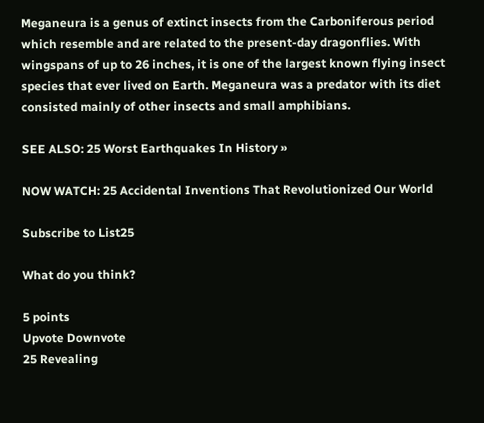Meganeura is a genus of extinct insects from the Carboniferous period which resemble and are related to the present-day dragonflies. With wingspans of up to 26 inches, it is one of the largest known flying insect species that ever lived on Earth. Meganeura was a predator with its diet consisted mainly of other insects and small amphibians.

SEE ALSO: 25 Worst Earthquakes In History »

NOW WATCH: 25 Accidental Inventions That Revolutionized Our World

Subscribe to List25

What do you think?

5 points
Upvote Downvote
25 Revealing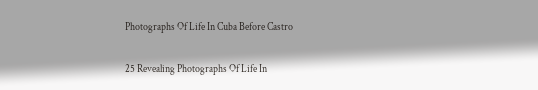Photographs Of Life In Cuba Before Castro

25 Revealing Photographs Of Life In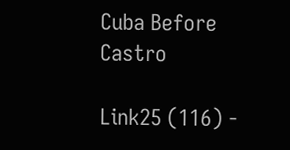Cuba Before Castro

Link25 (116) -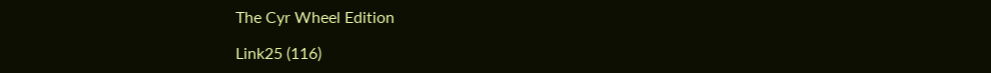The Cyr Wheel Edition

Link25 (116)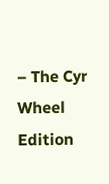– The Cyr Wheel Edition